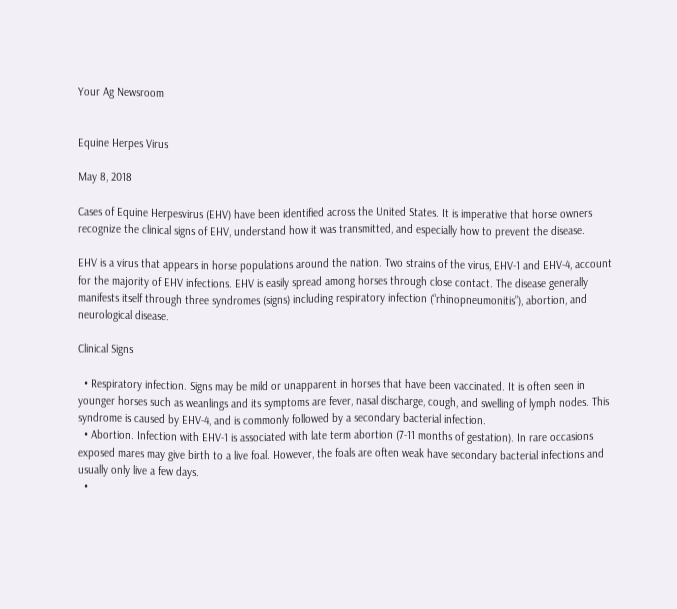Your Ag Newsroom


Equine Herpes Virus

May 8, 2018

Cases of Equine Herpesvirus (EHV) have been identified across the United States. It is imperative that horse owners recognize the clinical signs of EHV, understand how it was transmitted, and especially how to prevent the disease.

EHV is a virus that appears in horse populations around the nation. Two strains of the virus, EHV-1 and EHV-4, account for the majority of EHV infections. EHV is easily spread among horses through close contact. The disease generally manifests itself through three syndromes (signs) including respiratory infection (“rhinopneumonitis”), abortion, and neurological disease.

Clinical Signs

  • Respiratory infection. Signs may be mild or unapparent in horses that have been vaccinated. It is often seen in younger horses such as weanlings and its symptoms are fever, nasal discharge, cough, and swelling of lymph nodes. This syndrome is caused by EHV-4, and is commonly followed by a secondary bacterial infection.
  • Abortion. Infection with EHV-1 is associated with late term abortion (7-11 months of gestation). In rare occasions exposed mares may give birth to a live foal. However, the foals are often weak have secondary bacterial infections and usually only live a few days.
  •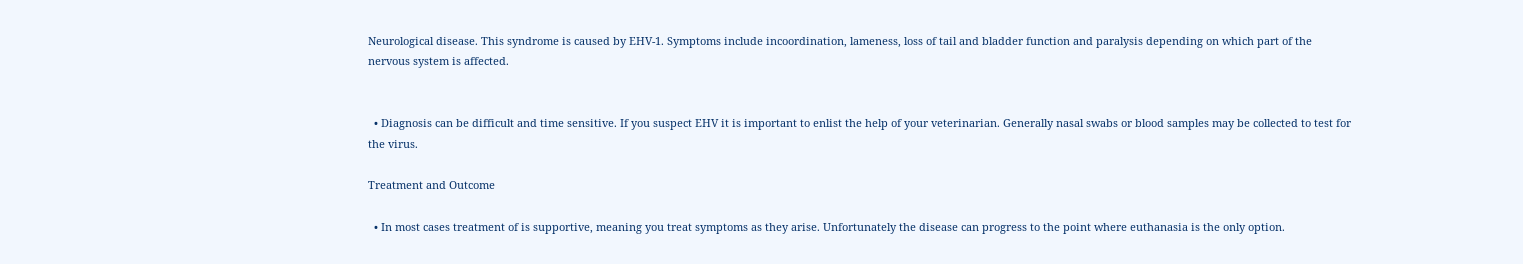Neurological disease. This syndrome is caused by EHV-1. Symptoms include incoordination, lameness, loss of tail and bladder function and paralysis depending on which part of the nervous system is affected.


  • Diagnosis can be difficult and time sensitive. If you suspect EHV it is important to enlist the help of your veterinarian. Generally nasal swabs or blood samples may be collected to test for the virus.

Treatment and Outcome

  • In most cases treatment of is supportive, meaning you treat symptoms as they arise. Unfortunately the disease can progress to the point where euthanasia is the only option.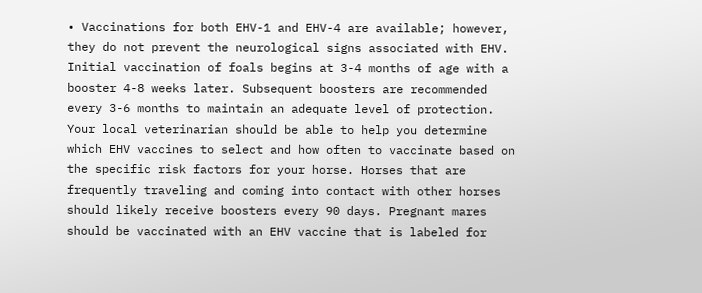• Vaccinations for both EHV-1 and EHV-4 are available; however, they do not prevent the neurological signs associated with EHV. Initial vaccination of foals begins at 3-4 months of age with a booster 4-8 weeks later. Subsequent boosters are recommended every 3-6 months to maintain an adequate level of protection. Your local veterinarian should be able to help you determine which EHV vaccines to select and how often to vaccinate based on the specific risk factors for your horse. Horses that are frequently traveling and coming into contact with other horses should likely receive boosters every 90 days. Pregnant mares should be vaccinated with an EHV vaccine that is labeled for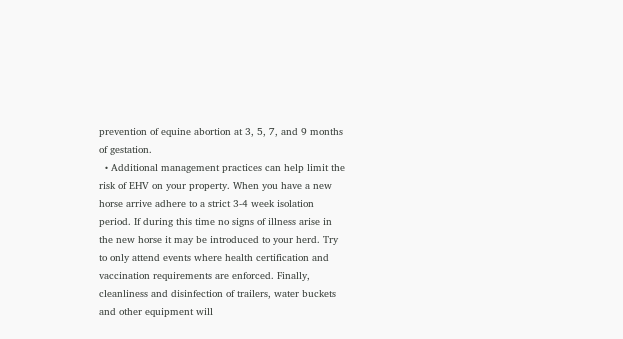prevention of equine abortion at 3, 5, 7, and 9 months of gestation.
  • Additional management practices can help limit the risk of EHV on your property. When you have a new horse arrive adhere to a strict 3-4 week isolation period. If during this time no signs of illness arise in the new horse it may be introduced to your herd. Try to only attend events where health certification and vaccination requirements are enforced. Finally, cleanliness and disinfection of trailers, water buckets and other equipment will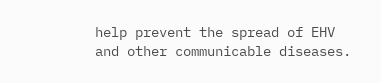help prevent the spread of EHV and other communicable diseases.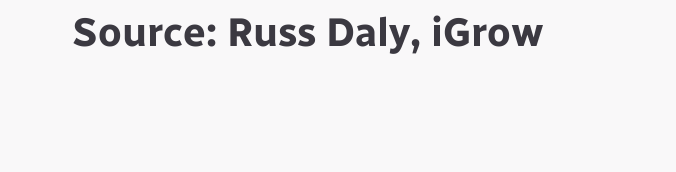Source: Russ Daly, iGrow